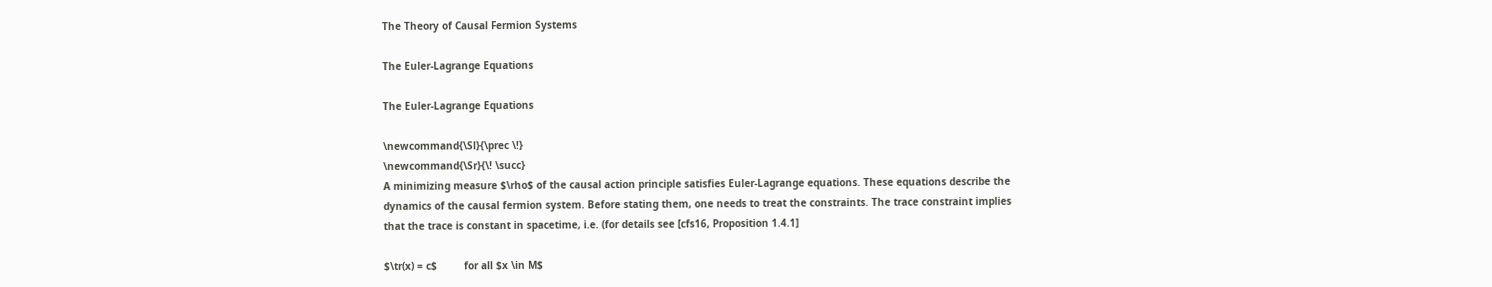The Theory of Causal Fermion Systems

The Euler-Lagrange Equations

The Euler-Lagrange Equations

\newcommand{\Sl}{\prec \!}
\newcommand{\Sr}{\! \succ}
A minimizing measure $\rho$ of the causal action principle satisfies Euler-Lagrange equations. These equations describe the dynamics of the causal fermion system. Before stating them, one needs to treat the constraints. The trace constraint implies that the trace is constant in spacetime, i.e. (for details see [cfs16, Proposition 1.4.1]

$\tr(x) = c$         for all $x \in M$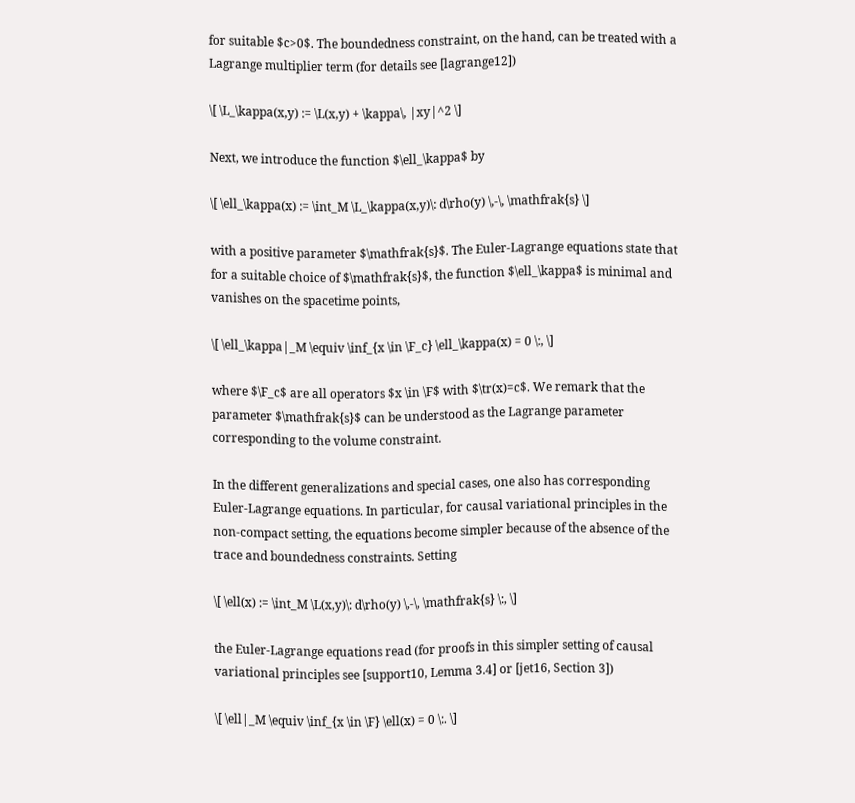for suitable $c>0$. The boundedness constraint, on the hand, can be treated with a Lagrange multiplier term (for details see [lagrange12])

\[ \L_\kappa(x,y) := \L(x,y) + \kappa\, |xy|^2 \]

Next, we introduce the function $\ell_\kappa$ by

\[ \ell_\kappa(x) := \int_M \L_\kappa(x,y)\: d\rho(y) \,-\, \mathfrak{s} \]

with a positive parameter $\mathfrak{s}$. The Euler-Lagrange equations state that for a suitable choice of $\mathfrak{s}$, the function $\ell_\kappa$ is minimal and vanishes on the spacetime points,

\[ \ell_\kappa|_M \equiv \inf_{x \in \F_c} \ell_\kappa(x) = 0 \:, \]

where $\F_c$ are all operators $x \in \F$ with $\tr(x)=c$. We remark that the parameter $\mathfrak{s}$ can be understood as the Lagrange parameter corresponding to the volume constraint.

In the different generalizations and special cases, one also has corresponding Euler-Lagrange equations. In particular, for causal variational principles in the non-compact setting, the equations become simpler because of the absence of the trace and boundedness constraints. Setting

\[ \ell(x) := \int_M \L(x,y)\: d\rho(y) \,-\, \mathfrak{s} \:, \]

the Euler-Lagrange equations read (for proofs in this simpler setting of causal variational principles see [support10, Lemma 3.4] or [jet16, Section 3])

\[ \ell|_M \equiv \inf_{x \in \F} \ell(x) = 0 \:. \]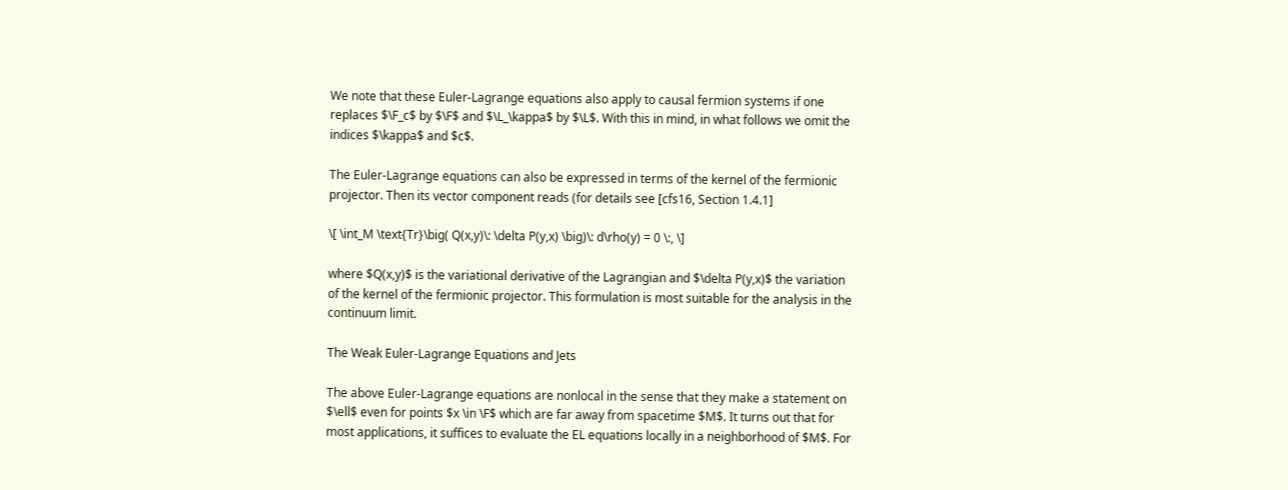We note that these Euler-Lagrange equations also apply to causal fermion systems if one replaces $\F_c$ by $\F$ and $\L_\kappa$ by $\L$. With this in mind, in what follows we omit the indices $\kappa$ and $c$.

The Euler-Lagrange equations can also be expressed in terms of the kernel of the fermionic projector. Then its vector component reads (for details see [cfs16, Section 1.4.1]

\[ \int_M \text{Tr}\big( Q(x,y)\: \delta P(y,x) \big)\: d\rho(y) = 0 \:, \]

where $Q(x,y)$ is the variational derivative of the Lagrangian and $\delta P(y,x)$ the variation of the kernel of the fermionic projector. This formulation is most suitable for the analysis in the continuum limit.

The Weak Euler-Lagrange Equations and Jets

The above Euler-Lagrange equations are nonlocal in the sense that they make a statement on $\ell$ even for points $x \in \F$ which are far away from spacetime $M$. It turns out that for most applications, it suffices to evaluate the EL equations locally in a neighborhood of $M$. For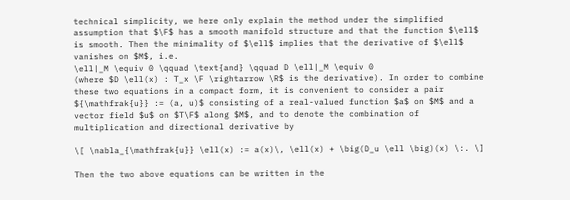technical simplicity, we here only explain the method under the simplified assumption that $\F$ has a smooth manifold structure and that the function $\ell$ is smooth. Then the minimality of $\ell$ implies that the derivative of $\ell$ vanishes on $M$, i.e.
\ell|_M \equiv 0 \qquad \text{and} \qquad D \ell|_M \equiv 0
(where $D \ell(x) : T_x \F \rightarrow \R$ is the derivative). In order to combine these two equations in a compact form, it is convenient to consider a pair ${\mathfrak{u}} := (a, u)$ consisting of a real-valued function $a$ on $M$ and a vector field $u$ on $T\F$ along $M$, and to denote the combination of multiplication and directional derivative by

\[ \nabla_{\mathfrak{u}} \ell(x) := a(x)\, \ell(x) + \big(D_u \ell \big)(x) \:. \]

Then the two above equations can be written in the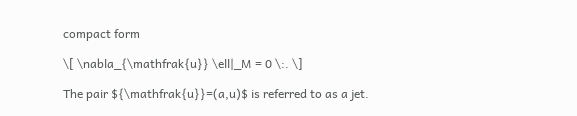compact form

\[ \nabla_{\mathfrak{u}} \ell|_M = 0 \:. \]

The pair ${\mathfrak{u}}=(a,u)$ is referred to as a jet.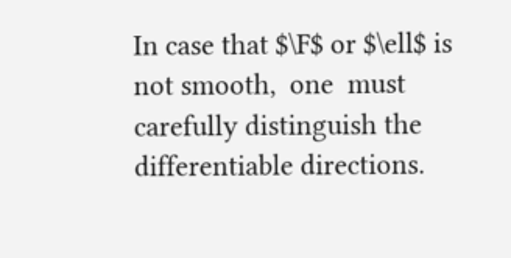In case that $\F$ or $\ell$ is not smooth,  one  must carefully distinguish the differentiable directions.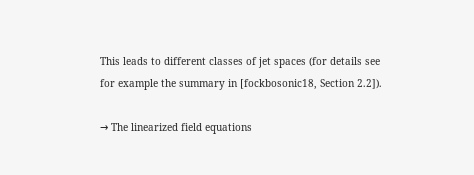This leads to different classes of jet spaces (for details see for example the summary in [fockbosonic18, Section 2.2]).

→ The linearized field equations